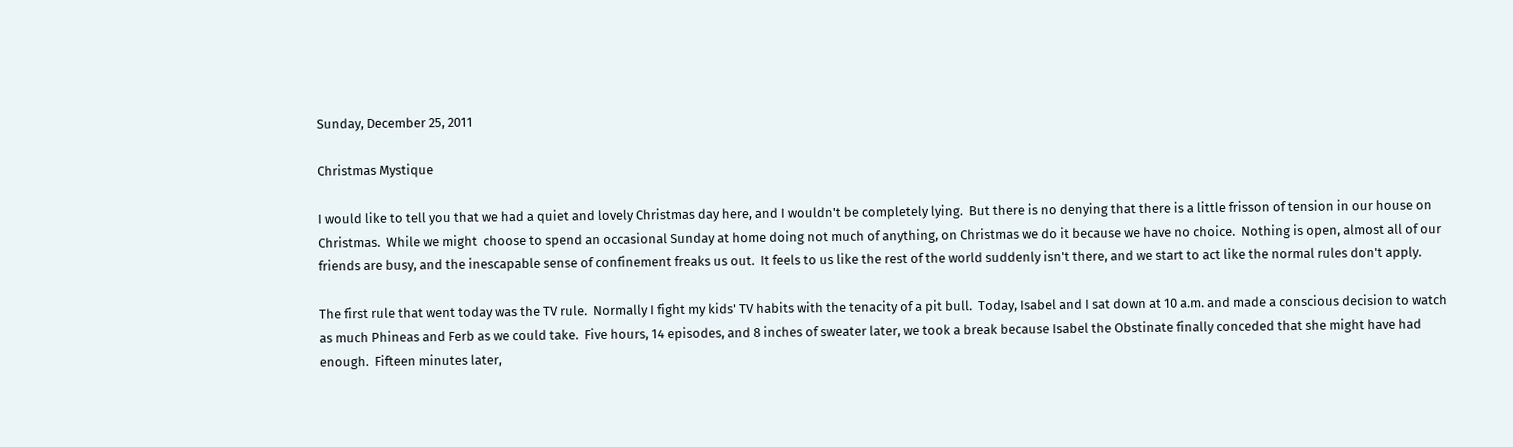Sunday, December 25, 2011

Christmas Mystique

I would like to tell you that we had a quiet and lovely Christmas day here, and I wouldn't be completely lying.  But there is no denying that there is a little frisson of tension in our house on Christmas.  While we might  choose to spend an occasional Sunday at home doing not much of anything, on Christmas we do it because we have no choice.  Nothing is open, almost all of our friends are busy, and the inescapable sense of confinement freaks us out.  It feels to us like the rest of the world suddenly isn't there, and we start to act like the normal rules don't apply.

The first rule that went today was the TV rule.  Normally I fight my kids' TV habits with the tenacity of a pit bull.  Today, Isabel and I sat down at 10 a.m. and made a conscious decision to watch as much Phineas and Ferb as we could take.  Five hours, 14 episodes, and 8 inches of sweater later, we took a break because Isabel the Obstinate finally conceded that she might have had enough.  Fifteen minutes later,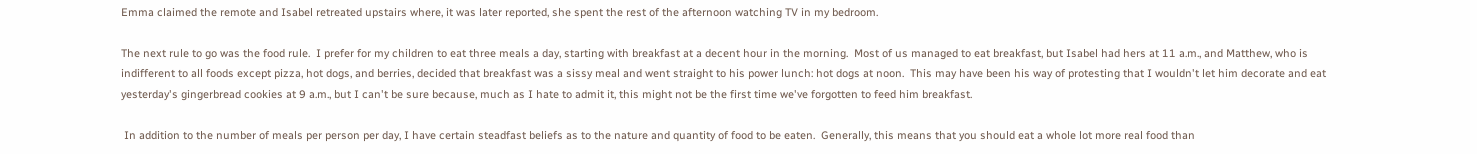Emma claimed the remote and Isabel retreated upstairs where, it was later reported, she spent the rest of the afternoon watching TV in my bedroom.

The next rule to go was the food rule.  I prefer for my children to eat three meals a day, starting with breakfast at a decent hour in the morning.  Most of us managed to eat breakfast, but Isabel had hers at 11 a.m., and Matthew, who is indifferent to all foods except pizza, hot dogs, and berries, decided that breakfast was a sissy meal and went straight to his power lunch: hot dogs at noon.  This may have been his way of protesting that I wouldn't let him decorate and eat yesterday's gingerbread cookies at 9 a.m., but I can't be sure because, much as I hate to admit it, this might not be the first time we've forgotten to feed him breakfast.

 In addition to the number of meals per person per day, I have certain steadfast beliefs as to the nature and quantity of food to be eaten.  Generally, this means that you should eat a whole lot more real food than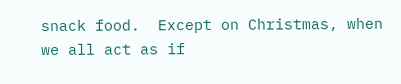snack food.  Except on Christmas, when we all act as if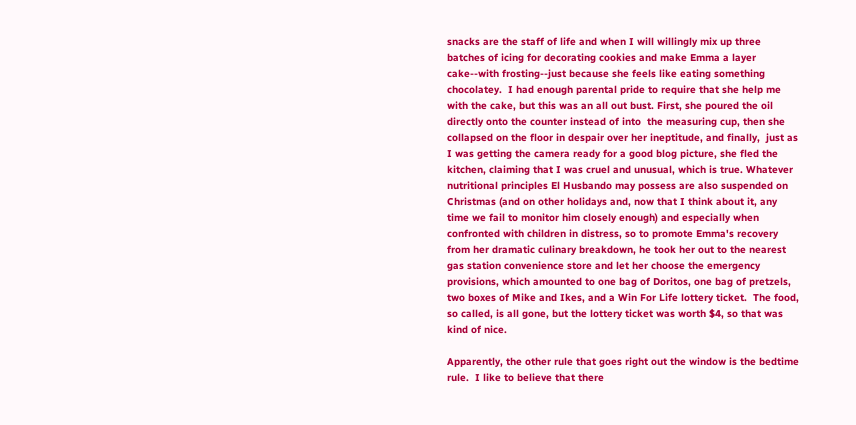snacks are the staff of life and when I will willingly mix up three batches of icing for decorating cookies and make Emma a layer cake--with frosting--just because she feels like eating something chocolatey.  I had enough parental pride to require that she help me with the cake, but this was an all out bust. First, she poured the oil directly onto the counter instead of into  the measuring cup, then she collapsed on the floor in despair over her ineptitude, and finally,  just as I was getting the camera ready for a good blog picture, she fled the kitchen, claiming that I was cruel and unusual, which is true. Whatever nutritional principles El Husbando may possess are also suspended on Christmas (and on other holidays and, now that I think about it, any time we fail to monitor him closely enough) and especially when confronted with children in distress, so to promote Emma's recovery from her dramatic culinary breakdown, he took her out to the nearest gas station convenience store and let her choose the emergency provisions, which amounted to one bag of Doritos, one bag of pretzels, two boxes of Mike and Ikes, and a Win For Life lottery ticket.  The food, so called, is all gone, but the lottery ticket was worth $4, so that was kind of nice.

Apparently, the other rule that goes right out the window is the bedtime rule.  I like to believe that there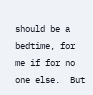should be a bedtime, for me if for no one else.  But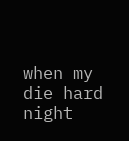when my die hard night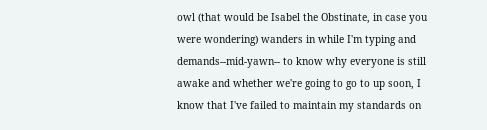owl (that would be Isabel the Obstinate, in case you were wondering) wanders in while I'm typing and demands--mid-yawn-- to know why everyone is still awake and whether we're going to go to up soon, I know that I've failed to maintain my standards on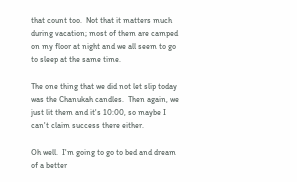that count too.  Not that it matters much during vacation; most of them are camped on my floor at night and we all seem to go to sleep at the same time.

The one thing that we did not let slip today was the Chanukah candles.  Then again, we just lit them and it's 10:00, so maybe I can't claim success there either.

Oh well.  I'm going to go to bed and dream of a better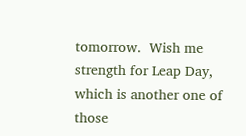tomorrow.  Wish me strength for Leap Day, which is another one of those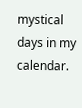mystical days in my calendar.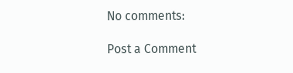No comments:

Post a Comment